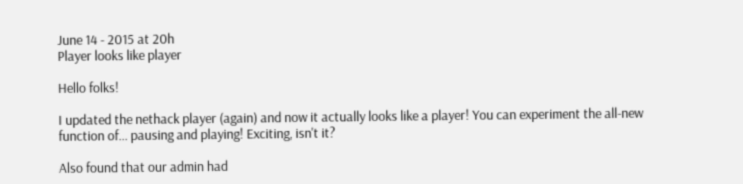June 14 - 2015 at 20h
Player looks like player

Hello folks!

I updated the nethack player (again) and now it actually looks like a player! You can experiment the all-new function of... pausing and playing! Exciting, isn't it?

Also found that our admin had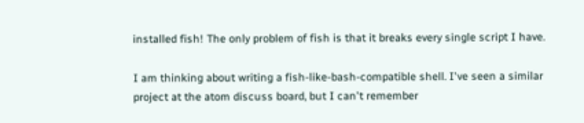installed fish! The only problem of fish is that it breaks every single script I have.

I am thinking about writing a fish-like-bash-compatible shell. I've seen a similar project at the atom discuss board, but I can't remember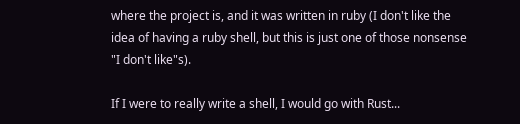where the project is, and it was written in ruby (I don't like the idea of having a ruby shell, but this is just one of those nonsense "I don't like"s).

If I were to really write a shell, I would go with Rust...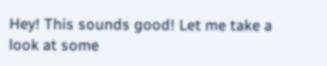Hey! This sounds good! Let me take a look at some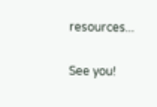resources...

See you!